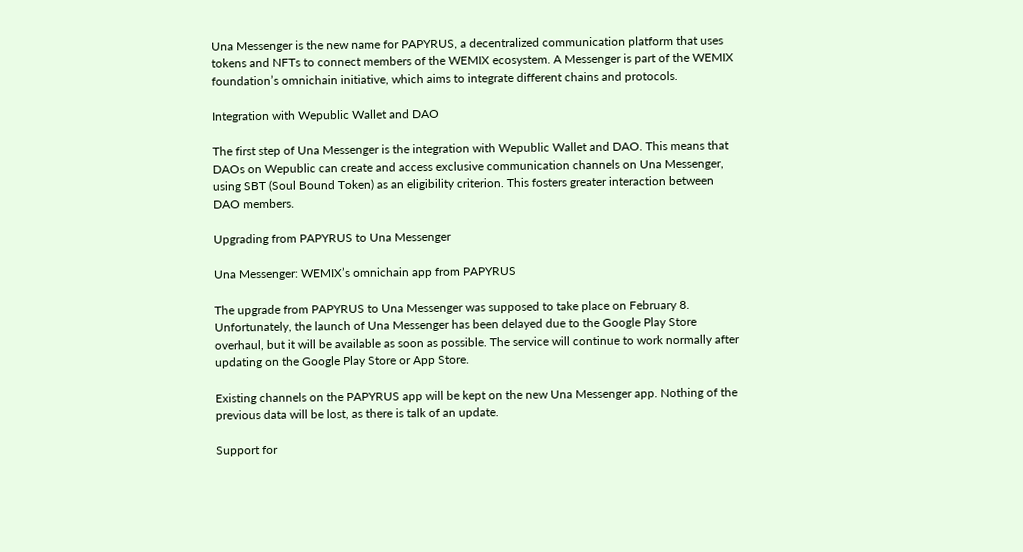Una Messenger is the new name for PAPYRUS, a decentralized communication platform that uses tokens and NFTs to connect members of the WEMIX ecosystem. A Messenger is part of the WEMIX foundation’s omnichain initiative, which aims to integrate different chains and protocols.

Integration with Wepublic Wallet and DAO

The first step of Una Messenger is the integration with Wepublic Wallet and DAO. This means that DAOs on Wepublic can create and access exclusive communication channels on Una Messenger, using SBT (Soul Bound Token) as an eligibility criterion. This fosters greater interaction between DAO members.

Upgrading from PAPYRUS to Una Messenger

Una Messenger: WEMIX’s omnichain app from PAPYRUS

The upgrade from PAPYRUS to Una Messenger was supposed to take place on February 8. Unfortunately, the launch of Una Messenger has been delayed due to the Google Play Store overhaul, but it will be available as soon as possible. The service will continue to work normally after updating on the Google Play Store or App Store.

Existing channels on the PAPYRUS app will be kept on the new Una Messenger app. Nothing of the previous data will be lost, as there is talk of an update.

Support for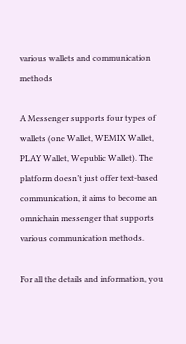various wallets and communication methods

A Messenger supports four types of wallets (one Wallet, WEMIX Wallet, PLAY Wallet, Wepublic Wallet). The platform doesn’t just offer text-based communication, it aims to become an omnichain messenger that supports various communication methods.

For all the details and information, you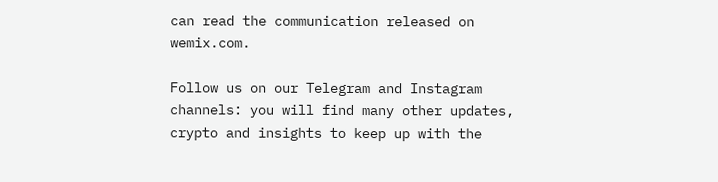can read the communication released on wemix.com.

Follow us on our Telegram and Instagram channels: you will find many other updates, crypto and insights to keep up with the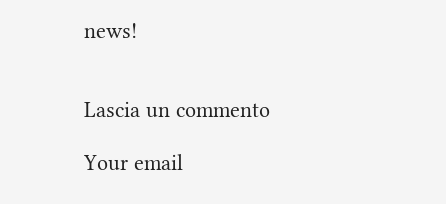news!


Lascia un commento

Your email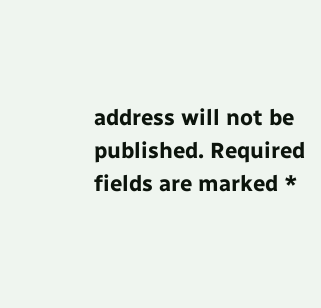address will not be published. Required fields are marked *